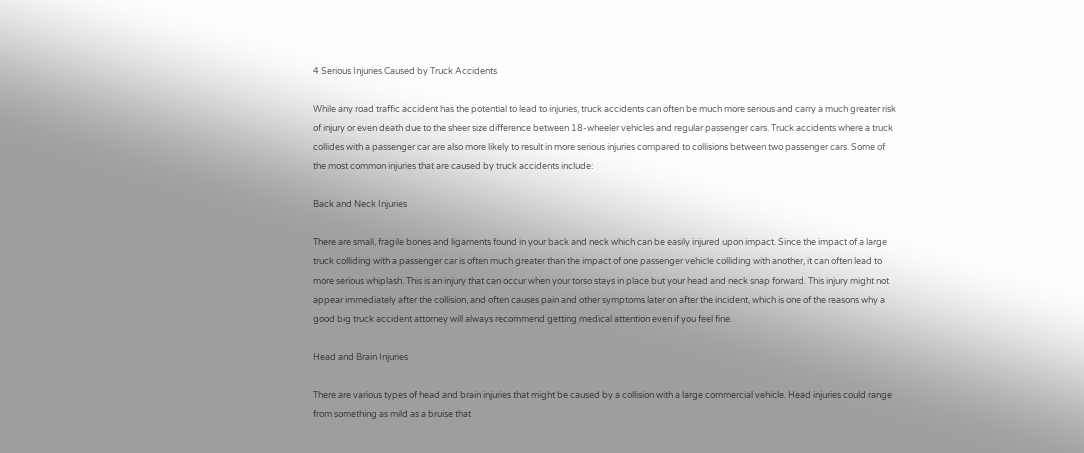4 Serious Injuries Caused by Truck Accidents

While any road traffic accident has the potential to lead to injuries, truck accidents can often be much more serious and carry a much greater risk of injury or even death due to the sheer size difference between 18-wheeler vehicles and regular passenger cars. Truck accidents where a truck collides with a passenger car are also more likely to result in more serious injuries compared to collisions between two passenger cars. Some of the most common injuries that are caused by truck accidents include:

Back and Neck Injuries

There are small, fragile bones and ligaments found in your back and neck which can be easily injured upon impact. Since the impact of a large truck colliding with a passenger car is often much greater than the impact of one passenger vehicle colliding with another, it can often lead to more serious whiplash. This is an injury that can occur when your torso stays in place but your head and neck snap forward. This injury might not appear immediately after the collision, and often causes pain and other symptoms later on after the incident, which is one of the reasons why a good big truck accident attorney will always recommend getting medical attention even if you feel fine.

Head and Brain Injuries

There are various types of head and brain injuries that might be caused by a collision with a large commercial vehicle. Head injuries could range from something as mild as a bruise that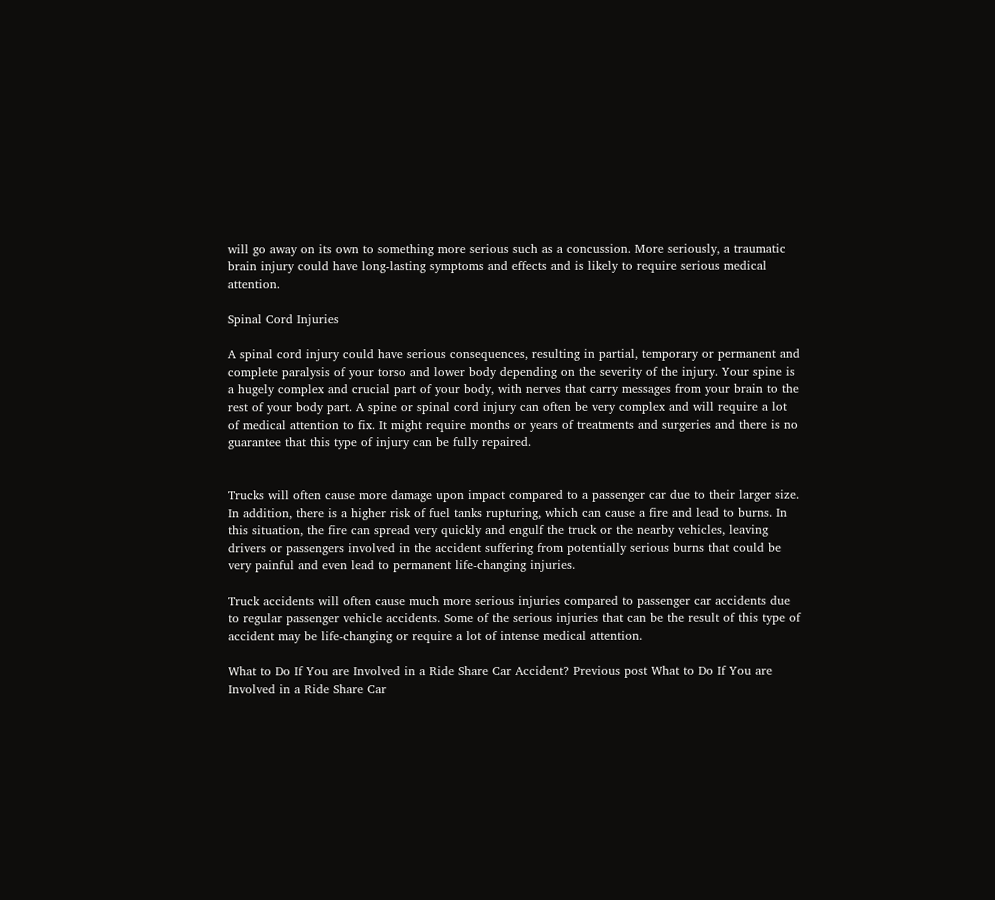will go away on its own to something more serious such as a concussion. More seriously, a traumatic brain injury could have long-lasting symptoms and effects and is likely to require serious medical attention.

Spinal Cord Injuries

A spinal cord injury could have serious consequences, resulting in partial, temporary or permanent and complete paralysis of your torso and lower body depending on the severity of the injury. Your spine is a hugely complex and crucial part of your body, with nerves that carry messages from your brain to the rest of your body part. A spine or spinal cord injury can often be very complex and will require a lot of medical attention to fix. It might require months or years of treatments and surgeries and there is no guarantee that this type of injury can be fully repaired.


Trucks will often cause more damage upon impact compared to a passenger car due to their larger size. In addition, there is a higher risk of fuel tanks rupturing, which can cause a fire and lead to burns. In this situation, the fire can spread very quickly and engulf the truck or the nearby vehicles, leaving drivers or passengers involved in the accident suffering from potentially serious burns that could be very painful and even lead to permanent life-changing injuries.

Truck accidents will often cause much more serious injuries compared to passenger car accidents due to regular passenger vehicle accidents. Some of the serious injuries that can be the result of this type of accident may be life-changing or require a lot of intense medical attention.

What to Do If You are Involved in a Ride Share Car Accident? Previous post What to Do If You are Involved in a Ride Share Car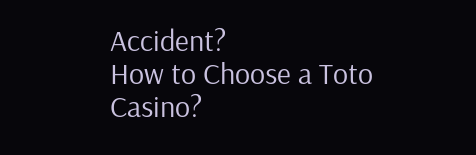Accident?
How to Choose a Toto Casino?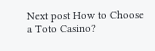Next post How to Choose a Toto Casino?